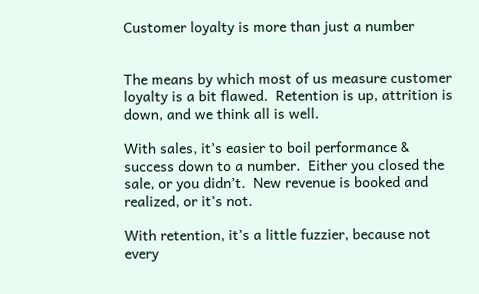Customer loyalty is more than just a number


The means by which most of us measure customer loyalty is a bit flawed.  Retention is up, attrition is down, and we think all is well.

With sales, it’s easier to boil performance & success down to a number.  Either you closed the sale, or you didn’t.  New revenue is booked and realized, or it’s not.

With retention, it’s a little fuzzier, because not every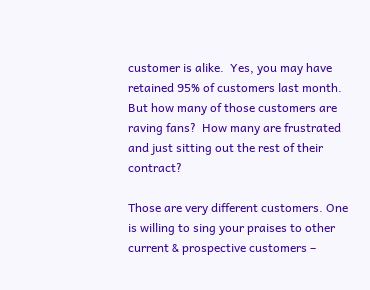customer is alike.  Yes, you may have retained 95% of customers last month.  But how many of those customers are raving fans?  How many are frustrated and just sitting out the rest of their contract?

Those are very different customers. One is willing to sing your praises to other current & prospective customers –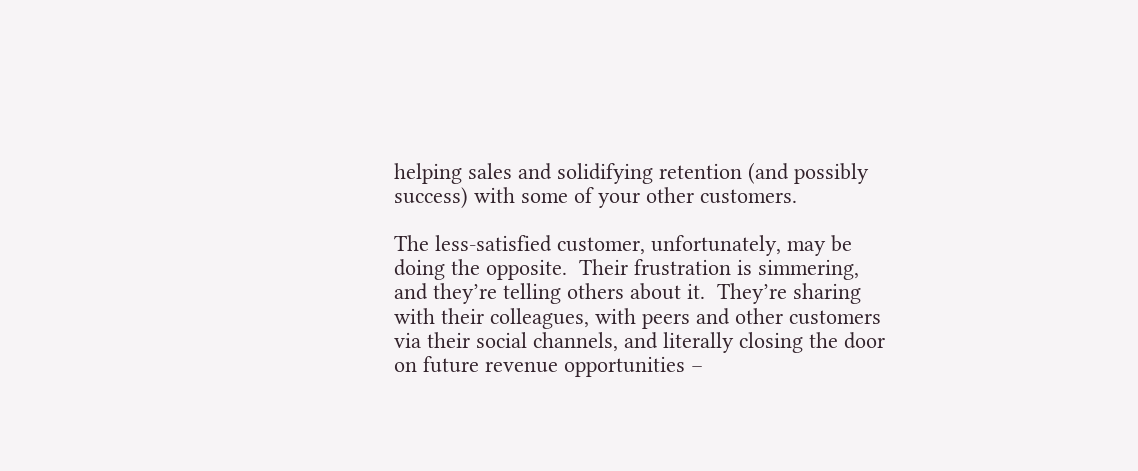helping sales and solidifying retention (and possibly success) with some of your other customers.

The less-satisfied customer, unfortunately, may be doing the opposite.  Their frustration is simmering, and they’re telling others about it.  They’re sharing with their colleagues, with peers and other customers via their social channels, and literally closing the door on future revenue opportunities –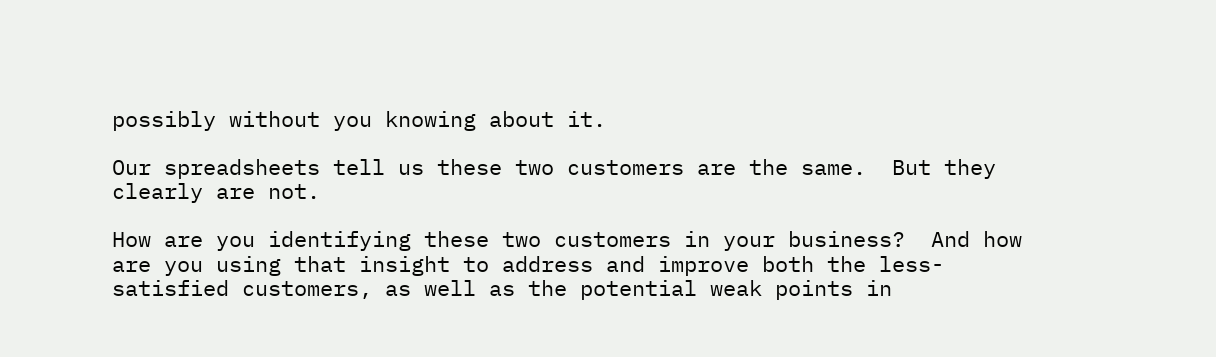possibly without you knowing about it.

Our spreadsheets tell us these two customers are the same.  But they clearly are not.

How are you identifying these two customers in your business?  And how are you using that insight to address and improve both the less-satisfied customers, as well as the potential weak points in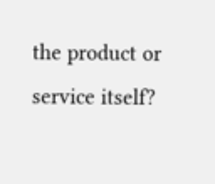the product or service itself?